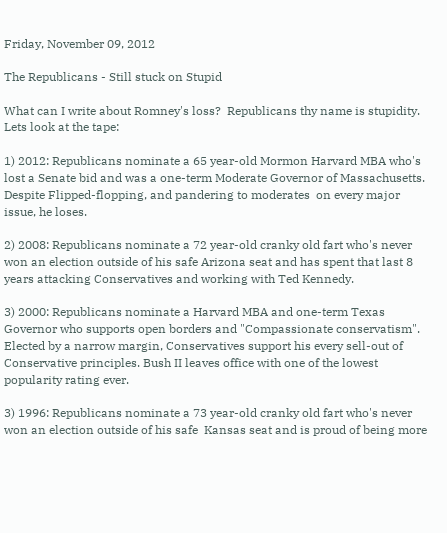Friday, November 09, 2012

The Republicans - Still stuck on Stupid

What can I write about Romney's loss?  Republicans thy name is stupidity.  Lets look at the tape:

1) 2012: Republicans nominate a 65 year-old Mormon Harvard MBA who's lost a Senate bid and was a one-term Moderate Governor of Massachusetts. Despite Flipped-flopping, and pandering to moderates  on every major issue, he loses.

2) 2008: Republicans nominate a 72 year-old cranky old fart who's never won an election outside of his safe Arizona seat and has spent that last 8 years attacking Conservatives and working with Ted Kennedy.

3) 2000: Republicans nominate a Harvard MBA and one-term Texas Governor who supports open borders and "Compassionate conservatism".  Elected by a narrow margin, Conservatives support his every sell-out of Conservative principles. Bush II leaves office with one of the lowest popularity rating ever.

3) 1996: Republicans nominate a 73 year-old cranky old fart who's never won an election outside of his safe  Kansas seat and is proud of being more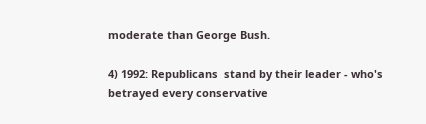moderate than George Bush.

4) 1992: Republicans  stand by their leader - who's betrayed every conservative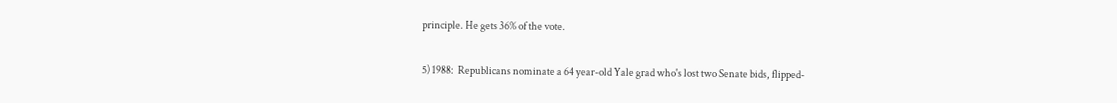principle. He gets 36% of the vote.

5) 1988:  Republicans nominate a 64 year-old Yale grad who's lost two Senate bids, flipped-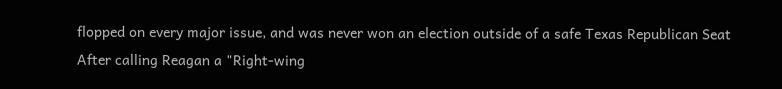flopped on every major issue, and was never won an election outside of a safe Texas Republican Seat
After calling Reagan a "Right-wing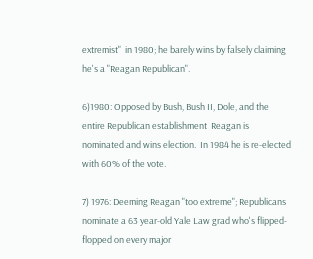extremist"  in 1980; he barely wins by falsely claiming he's a "Reagan Republican".

6)1980: Opposed by Bush, Bush II, Dole, and the entire Republican establishment  Reagan is nominated and wins election.  In 1984 he is re-elected with 60% of the vote.

7) 1976: Deeming Reagan "too extreme"; Republicans nominate a 63 year-old Yale Law grad who's flipped-flopped on every major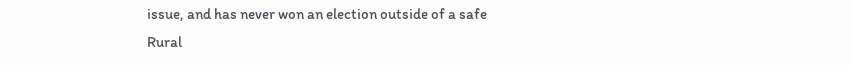issue, and has never won an election outside of a safe Rural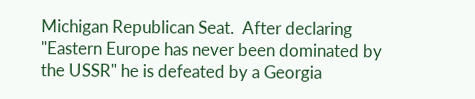Michigan Republican Seat.  After declaring "Eastern Europe has never been dominated by the USSR" he is defeated by a Georgia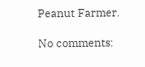Peanut Farmer.

No comments: